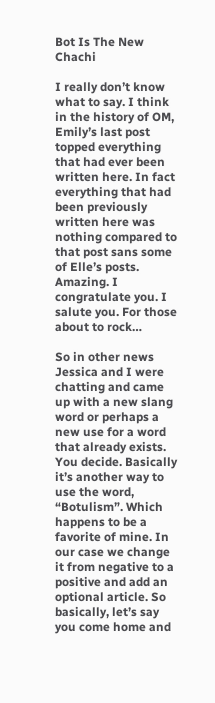Bot Is The New Chachi

I really don’t know what to say. I think in the history of OM, Emily’s last post topped everything that had ever been written here. In fact everything that had been previously written here was nothing compared to that post sans some of Elle’s posts. Amazing. I congratulate you. I salute you. For those about to rock…

So in other news Jessica and I were chatting and came up with a new slang word or perhaps a new use for a word that already exists. You decide. Basically it’s another way to use the word, “Botulism”. Which happens to be a favorite of mine. In our case we change it from negative to a positive and add an optional article. So basically, let’s say you come home and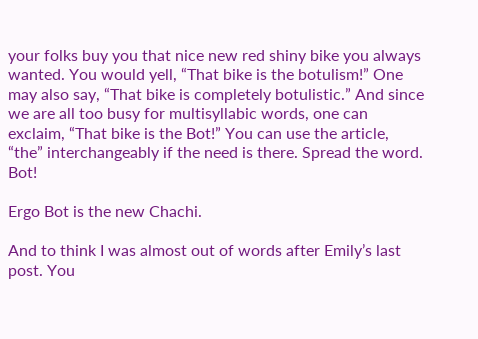your folks buy you that nice new red shiny bike you always wanted. You would yell, “That bike is the botulism!” One may also say, “That bike is completely botulistic.” And since we are all too busy for multisyllabic words, one can exclaim, “That bike is the Bot!” You can use the article, “the” interchangeably if the need is there. Spread the word. Bot!

Ergo Bot is the new Chachi.

And to think I was almost out of words after Emily’s last post. You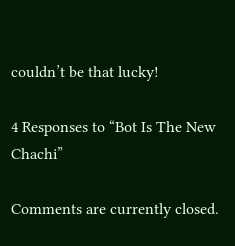couldn’t be that lucky!

4 Responses to “Bot Is The New Chachi”

Comments are currently closed.